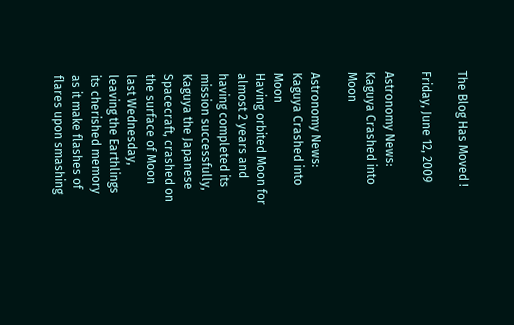The Blog Has Moved !

Friday, June 12, 2009

Astronomy News: Kaguya Crashed into Moon

Astronomy News: Kaguya Crashed into Moon
Having orbited Moon for almost 2 years and having completed its mission successfully, Kaguya the Japanese Spacecraft, crashed on the surface of Moon last Wednesday, leaving the Earthlings its cherished memory as it make flashes of flares upon smashing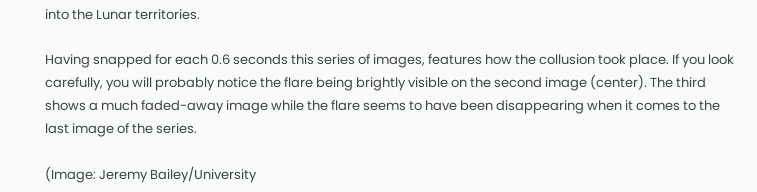into the Lunar territories.

Having snapped for each 0.6 seconds this series of images, features how the collusion took place. If you look carefully, you will probably notice the flare being brightly visible on the second image (center). The third shows a much faded-away image while the flare seems to have been disappearing when it comes to the last image of the series.

(Image: Jeremy Bailey/University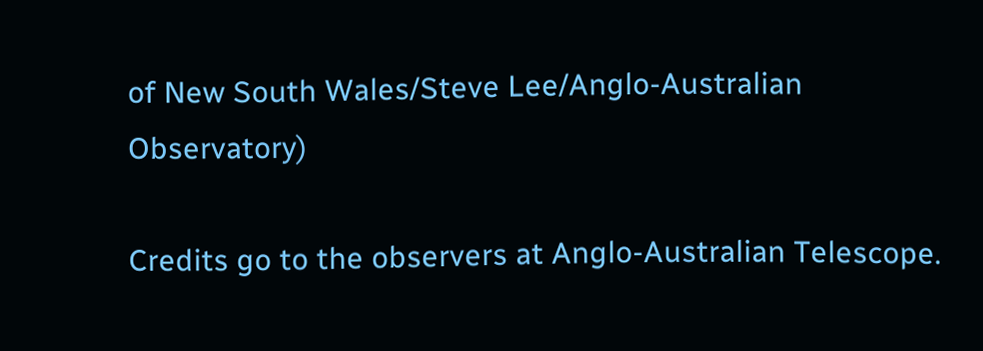of New South Wales/Steve Lee/Anglo-Australian Observatory)

Credits go to the observers at Anglo-Australian Telescope.